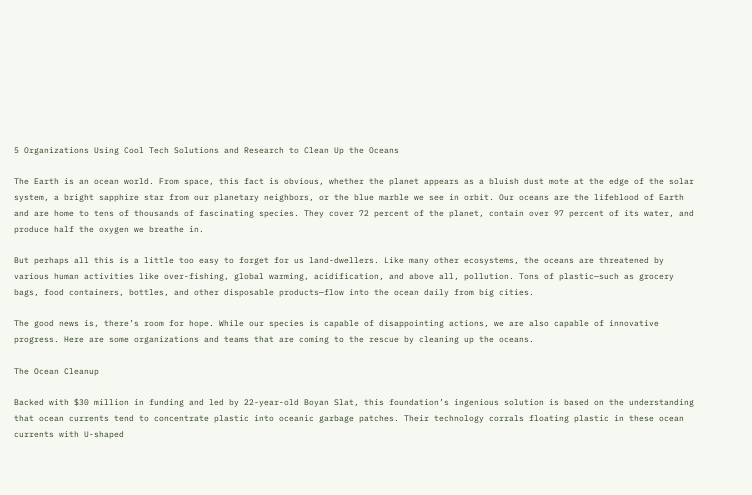5 Organizations Using Cool Tech Solutions and Research to Clean Up the Oceans

The Earth is an ocean world. From space, this fact is obvious, whether the planet appears as a bluish dust mote at the edge of the solar system, a bright sapphire star from our planetary neighbors, or the blue marble we see in orbit. Our oceans are the lifeblood of Earth and are home to tens of thousands of fascinating species. They cover 72 percent of the planet, contain over 97 percent of its water, and produce half the oxygen we breathe in.

But perhaps all this is a little too easy to forget for us land-dwellers. Like many other ecosystems, the oceans are threatened by various human activities like over-fishing, global warming, acidification, and above all, pollution. Tons of plastic—such as grocery bags, food containers, bottles, and other disposable products—flow into the ocean daily from big cities.

The good news is, there’s room for hope. While our species is capable of disappointing actions, we are also capable of innovative progress. Here are some organizations and teams that are coming to the rescue by cleaning up the oceans.

The Ocean Cleanup

Backed with $30 million in funding and led by 22-year-old Boyan Slat, this foundation’s ingenious solution is based on the understanding that ocean currents tend to concentrate plastic into oceanic garbage patches. Their technology corrals floating plastic in these ocean currents with U-shaped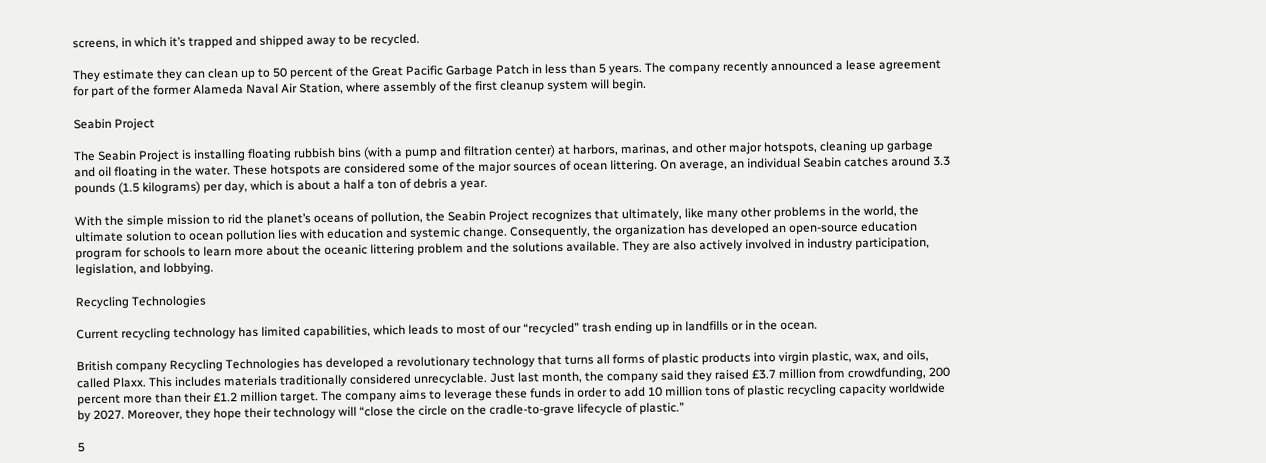screens, in which it’s trapped and shipped away to be recycled.

They estimate they can clean up to 50 percent of the Great Pacific Garbage Patch in less than 5 years. The company recently announced a lease agreement for part of the former Alameda Naval Air Station, where assembly of the first cleanup system will begin.

Seabin Project

The Seabin Project is installing floating rubbish bins (with a pump and filtration center) at harbors, marinas, and other major hotspots, cleaning up garbage and oil floating in the water. These hotspots are considered some of the major sources of ocean littering. On average, an individual Seabin catches around 3.3 pounds (1.5 kilograms) per day, which is about a half a ton of debris a year.

With the simple mission to rid the planet’s oceans of pollution, the Seabin Project recognizes that ultimately, like many other problems in the world, the ultimate solution to ocean pollution lies with education and systemic change. Consequently, the organization has developed an open-source education program for schools to learn more about the oceanic littering problem and the solutions available. They are also actively involved in industry participation, legislation, and lobbying.

Recycling Technologies

Current recycling technology has limited capabilities, which leads to most of our “recycled” trash ending up in landfills or in the ocean.

British company Recycling Technologies has developed a revolutionary technology that turns all forms of plastic products into virgin plastic, wax, and oils, called Plaxx. This includes materials traditionally considered unrecyclable. Just last month, the company said they raised £3.7 million from crowdfunding, 200 percent more than their £1.2 million target. The company aims to leverage these funds in order to add 10 million tons of plastic recycling capacity worldwide by 2027. Moreover, they hope their technology will “close the circle on the cradle-to-grave lifecycle of plastic.”

5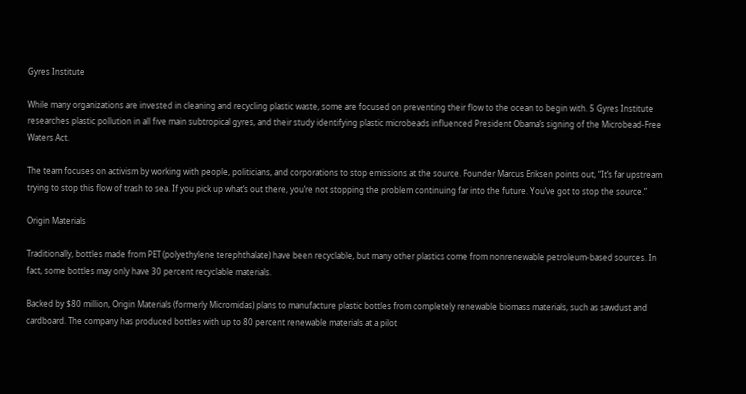Gyres Institute

While many organizations are invested in cleaning and recycling plastic waste, some are focused on preventing their flow to the ocean to begin with. 5 Gyres Institute researches plastic pollution in all five main subtropical gyres, and their study identifying plastic microbeads influenced President Obama’s signing of the Microbead-Free Waters Act.

The team focuses on activism by working with people, politicians, and corporations to stop emissions at the source. Founder Marcus Eriksen points out, “It’s far upstream trying to stop this flow of trash to sea. If you pick up what’s out there, you’re not stopping the problem continuing far into the future. You’ve got to stop the source.”

Origin Materials

Traditionally, bottles made from PET (polyethylene terephthalate) have been recyclable, but many other plastics come from nonrenewable petroleum-based sources. In fact, some bottles may only have 30 percent recyclable materials.

Backed by $80 million, Origin Materials (formerly Micromidas) plans to manufacture plastic bottles from completely renewable biomass materials, such as sawdust and cardboard. The company has produced bottles with up to 80 percent renewable materials at a pilot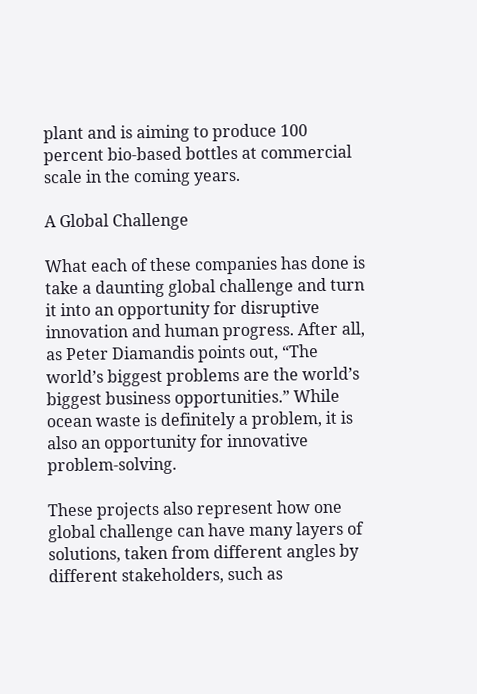plant and is aiming to produce 100 percent bio-based bottles at commercial scale in the coming years.

A Global Challenge

What each of these companies has done is take a daunting global challenge and turn it into an opportunity for disruptive innovation and human progress. After all, as Peter Diamandis points out, “The world’s biggest problems are the world’s biggest business opportunities.” While ocean waste is definitely a problem, it is also an opportunity for innovative problem-solving.

These projects also represent how one global challenge can have many layers of solutions, taken from different angles by different stakeholders, such as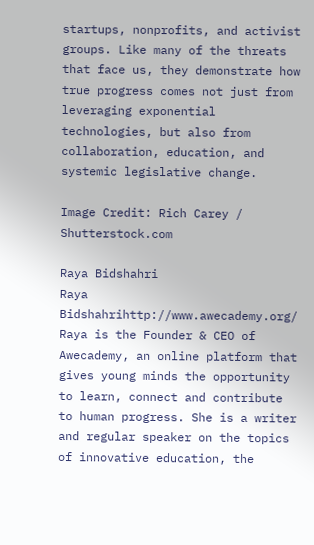startups, nonprofits, and activist groups. Like many of the threats that face us, they demonstrate how true progress comes not just from leveraging exponential technologies, but also from collaboration, education, and systemic legislative change.

Image Credit: Rich Carey / Shutterstock.com

Raya Bidshahri
Raya Bidshahrihttp://www.awecademy.org/
Raya is the Founder & CEO of Awecademy, an online platform that gives young minds the opportunity to learn, connect and contribute to human progress. She is a writer and regular speaker on the topics of innovative education, the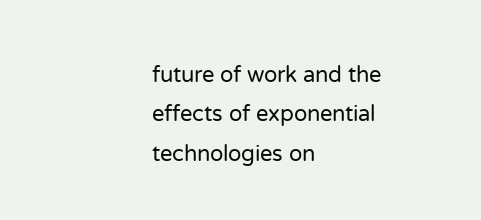future of work and the effects of exponential technologies on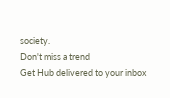society.
Don't miss a trend
Get Hub delivered to your inbox